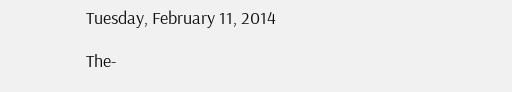Tuesday, February 11, 2014

The-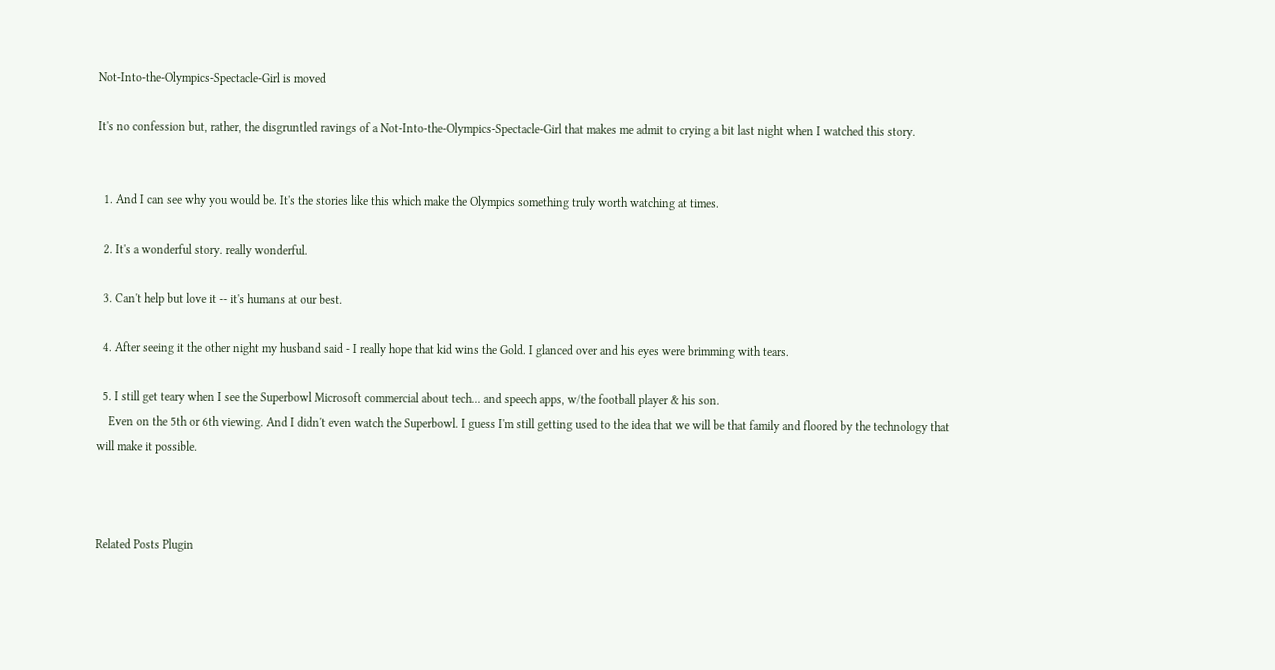Not-Into-the-Olympics-Spectacle-Girl is moved

It's no confession but, rather, the disgruntled ravings of a Not-Into-the-Olympics-Spectacle-Girl that makes me admit to crying a bit last night when I watched this story.


  1. And I can see why you would be. It's the stories like this which make the Olympics something truly worth watching at times.

  2. It's a wonderful story. really wonderful.

  3. Can't help but love it -- it's humans at our best.

  4. After seeing it the other night my husband said - I really hope that kid wins the Gold. I glanced over and his eyes were brimming with tears.

  5. I still get teary when I see the Superbowl Microsoft commercial about tech... and speech apps, w/the football player & his son.
    Even on the 5th or 6th viewing. And I didn't even watch the Superbowl. I guess I'm still getting used to the idea that we will be that family and floored by the technology that will make it possible.



Related Posts Plugin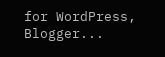for WordPress, Blogger...